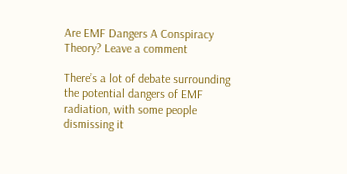Are EMF Dangers A Conspiracy Theory? Leave a comment

There’s a lot of debate surrounding the potential dangers of EMF radiation, with some people dismissing it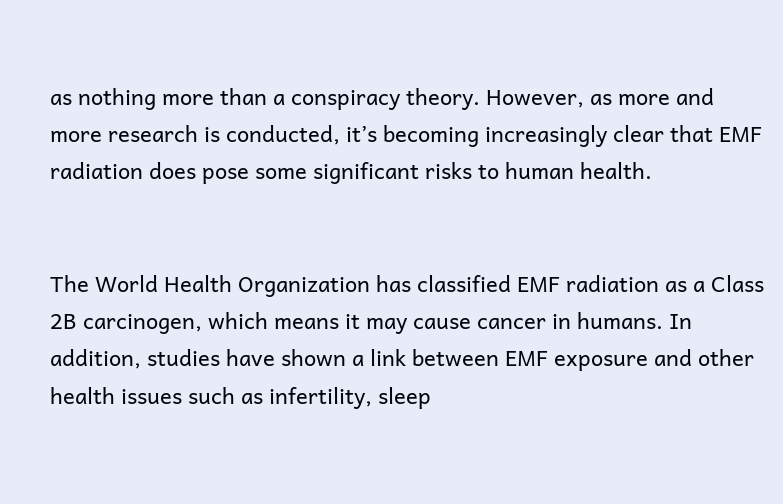as nothing more than a conspiracy theory. However, as more and more research is conducted, it’s becoming increasingly clear that EMF radiation does pose some significant risks to human health.


The World Health Organization has classified EMF radiation as a Class 2B carcinogen, which means it may cause cancer in humans. In addition, studies have shown a link between EMF exposure and other health issues such as infertility, sleep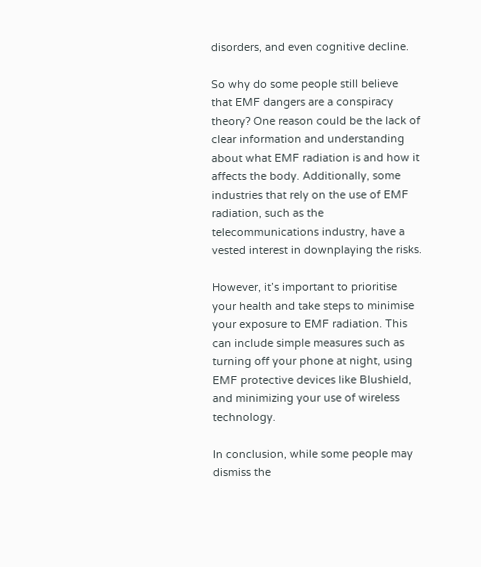disorders, and even cognitive decline.

So why do some people still believe that EMF dangers are a conspiracy theory? One reason could be the lack of clear information and understanding about what EMF radiation is and how it affects the body. Additionally, some industries that rely on the use of EMF radiation, such as the telecommunications industry, have a vested interest in downplaying the risks.

However, it’s important to prioritise your health and take steps to minimise your exposure to EMF radiation. This can include simple measures such as turning off your phone at night, using EMF protective devices like Blushield, and minimizing your use of wireless technology.

In conclusion, while some people may dismiss the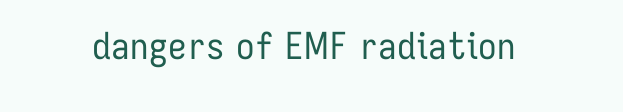dangers of EMF radiation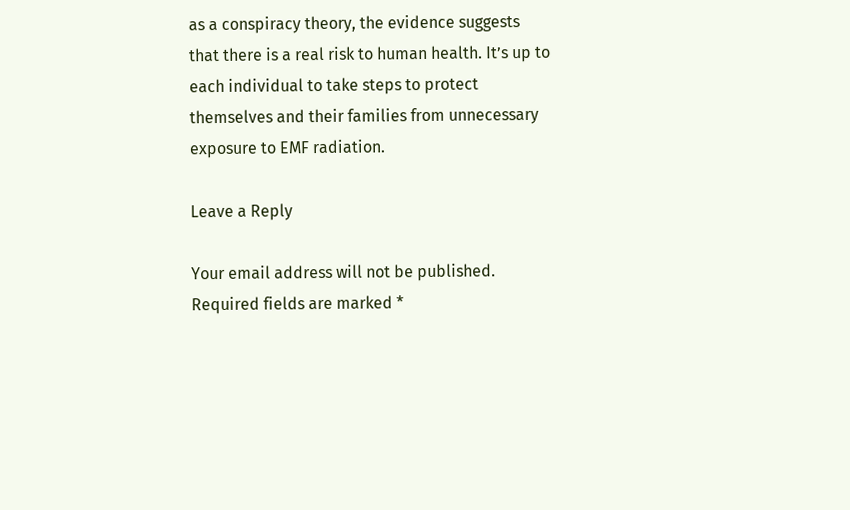as a conspiracy theory, the evidence suggests that there is a real risk to human health. It’s up to each individual to take steps to protect themselves and their families from unnecessary exposure to EMF radiation.

Leave a Reply

Your email address will not be published. Required fields are marked *